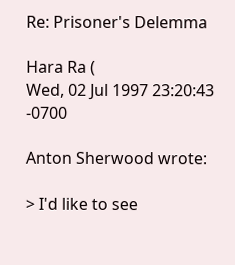Re: Prisoner's Delemma

Hara Ra (
Wed, 02 Jul 1997 23:20:43 -0700

Anton Sherwood wrote:

> I'd like to see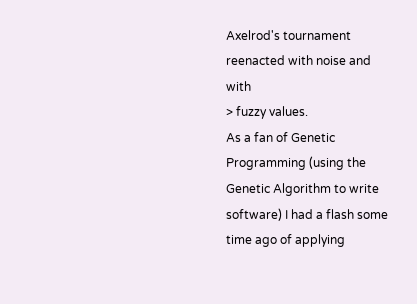Axelrod's tournament reenacted with noise and with
> fuzzy values.
As a fan of Genetic Programming (using the Genetic Algorithm to write
software) I had a flash some time ago of applying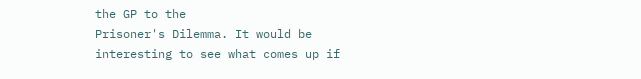the GP to the
Prisoner's Dilemma. It would be interesting to see what comes up if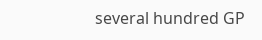several hundred GP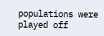populations were played off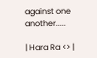against one another.....

| Hara Ra <> |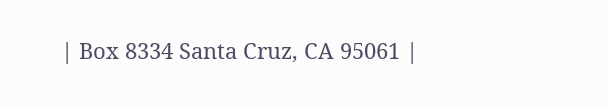| Box 8334 Santa Cruz, CA 95061 |